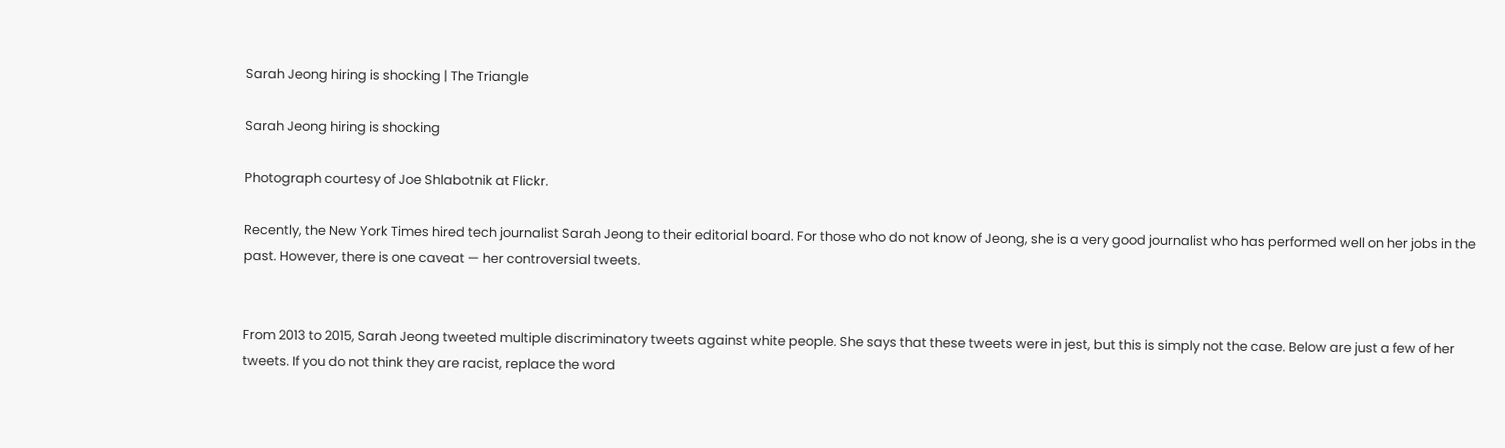Sarah Jeong hiring is shocking | The Triangle

Sarah Jeong hiring is shocking

Photograph courtesy of Joe Shlabotnik at Flickr.

Recently, the New York Times hired tech journalist Sarah Jeong to their editorial board. For those who do not know of Jeong, she is a very good journalist who has performed well on her jobs in the past. However, there is one caveat — her controversial tweets.


From 2013 to 2015, Sarah Jeong tweeted multiple discriminatory tweets against white people. She says that these tweets were in jest, but this is simply not the case. Below are just a few of her tweets. If you do not think they are racist, replace the word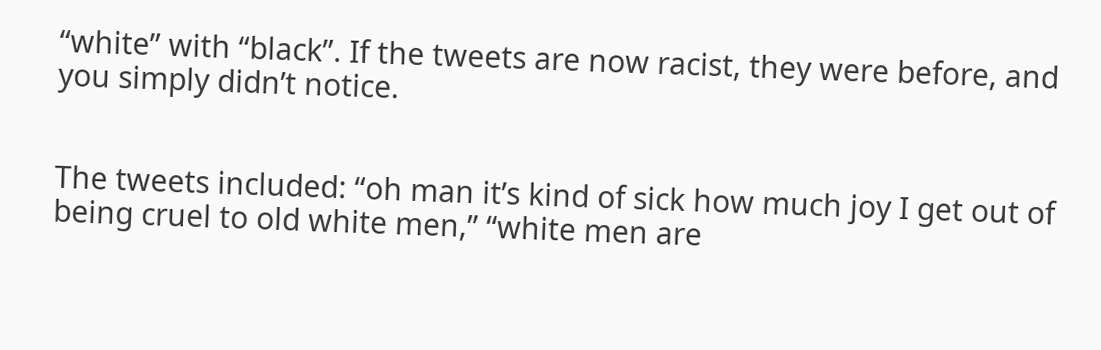“white” with “black”. If the tweets are now racist, they were before, and you simply didn’t notice.


The tweets included: “oh man it’s kind of sick how much joy I get out of being cruel to old white men,” “white men are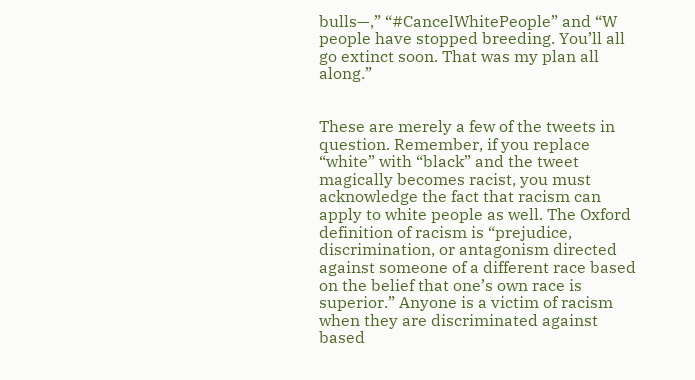bulls—,” “#CancelWhitePeople” and “W people have stopped breeding. You’ll all go extinct soon. That was my plan all along.”


These are merely a few of the tweets in question. Remember, if you replace “white” with “black” and the tweet magically becomes racist, you must acknowledge the fact that racism can apply to white people as well. The Oxford definition of racism is “prejudice, discrimination, or antagonism directed against someone of a different race based on the belief that one’s own race is superior.” Anyone is a victim of racism when they are discriminated against based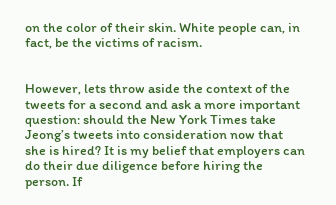on the color of their skin. White people can, in fact, be the victims of racism.


However, lets throw aside the context of the tweets for a second and ask a more important question: should the New York Times take Jeong’s tweets into consideration now that she is hired? It is my belief that employers can do their due diligence before hiring the person. If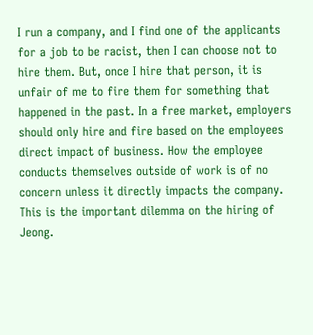I run a company, and I find one of the applicants for a job to be racist, then I can choose not to hire them. But, once I hire that person, it is unfair of me to fire them for something that happened in the past. In a free market, employers should only hire and fire based on the employees direct impact of business. How the employee conducts themselves outside of work is of no concern unless it directly impacts the company. This is the important dilemma on the hiring of Jeong.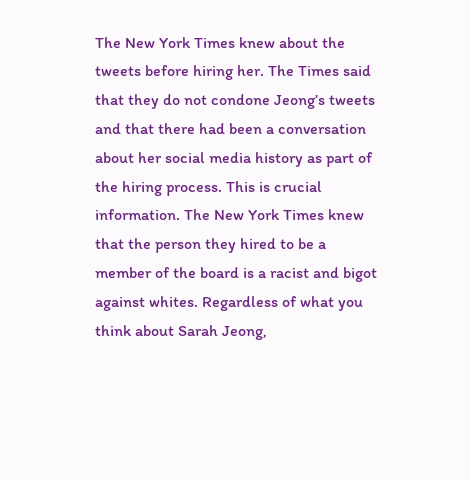The New York Times knew about the tweets before hiring her. The Times said that they do not condone Jeong’s tweets and that there had been a conversation about her social media history as part of the hiring process. This is crucial information. The New York Times knew that the person they hired to be a member of the board is a racist and bigot against whites. Regardless of what you think about Sarah Jeong,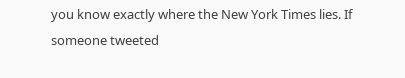you know exactly where the New York Times lies. If someone tweeted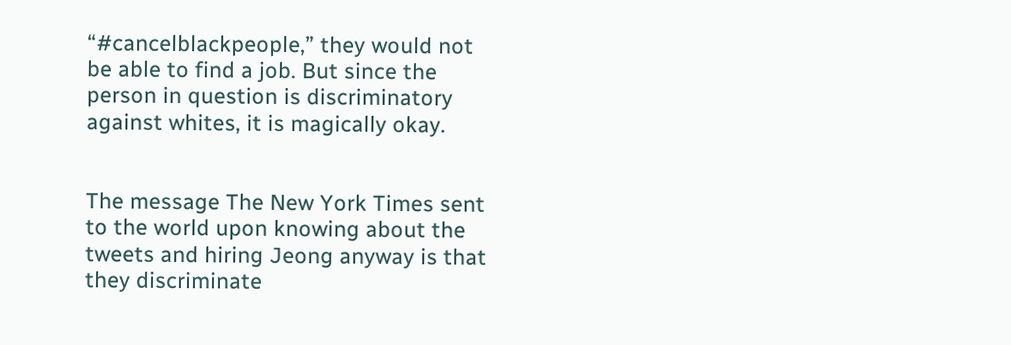“#cancelblackpeople,” they would not be able to find a job. But since the person in question is discriminatory against whites, it is magically okay.


The message The New York Times sent to the world upon knowing about the tweets and hiring Jeong anyway is that they discriminate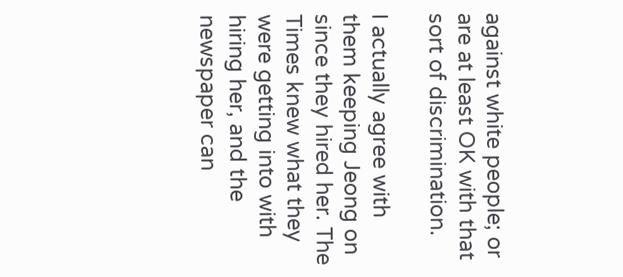against white people; or are at least OK with that sort of discrimination.

I actually agree with them keeping Jeong on since they hired her. The Times knew what they were getting into with hiring her, and the newspaper can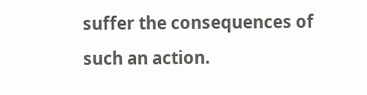suffer the consequences of such an action.